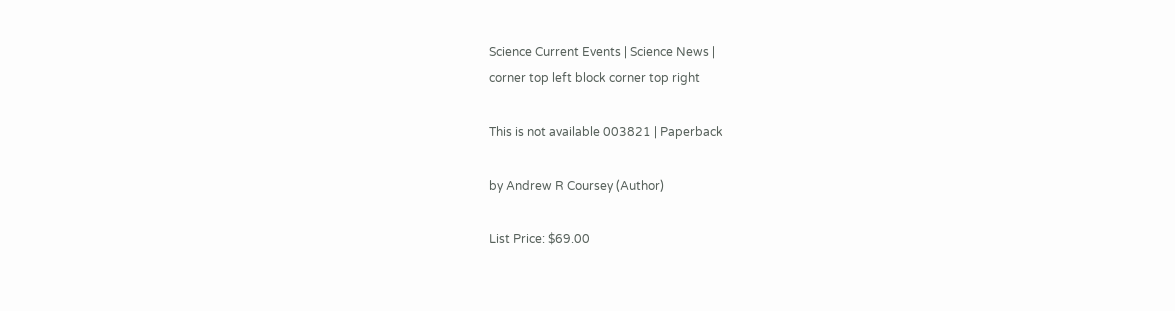Science Current Events | Science News |
corner top left block corner top right

This is not available 003821 | Paperback

by Andrew R Coursey (Author)

List Price: $69.00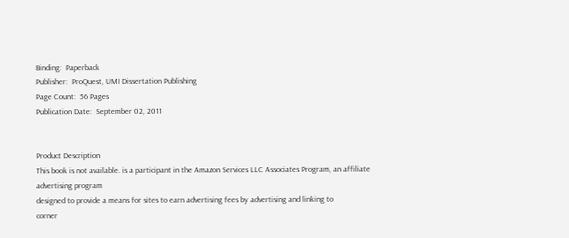Binding:  Paperback
Publisher:  ProQuest, UMI Dissertation Publishing
Page Count:  56 Pages
Publication Date:  September 02, 2011


Product Description
This book is not available. is a participant in the Amazon Services LLC Associates Program, an affiliate advertising program
designed to provide a means for sites to earn advertising fees by advertising and linking to
corner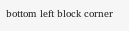bottom left block corner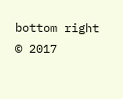bottom right
© 2017